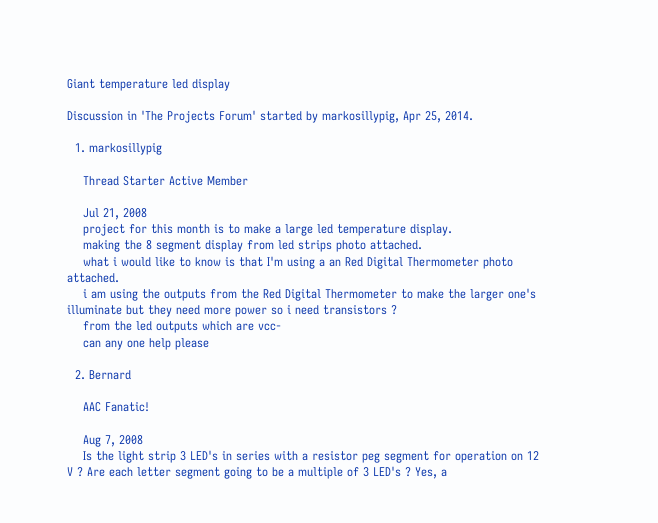Giant temperature led display

Discussion in 'The Projects Forum' started by markosillypig, Apr 25, 2014.

  1. markosillypig

    Thread Starter Active Member

    Jul 21, 2008
    project for this month is to make a large led temperature display.
    making the 8 segment display from led strips photo attached.
    what i would like to know is that I'm using a an Red Digital Thermometer photo attached.
    i am using the outputs from the Red Digital Thermometer to make the larger one's illuminate but they need more power so i need transistors ?
    from the led outputs which are vcc-
    can any one help please

  2. Bernard

    AAC Fanatic!

    Aug 7, 2008
    Is the light strip 3 LED's in series with a resistor peg segment for operation on 12 V ? Are each letter segment going to be a multiple of 3 LED's ? Yes, a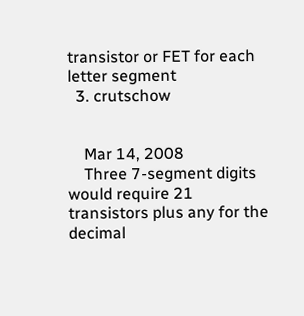transistor or FET for each letter segment
  3. crutschow


    Mar 14, 2008
    Three 7-segment digits would require 21 transistors plus any for the decimal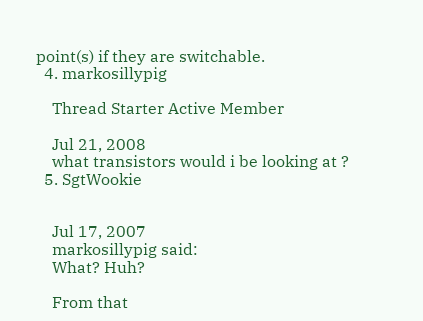point(s) if they are switchable.
  4. markosillypig

    Thread Starter Active Member

    Jul 21, 2008
    what transistors would i be looking at ?
  5. SgtWookie


    Jul 17, 2007
    markosillypig said:
    What? Huh?

    From that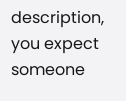description, you expect someone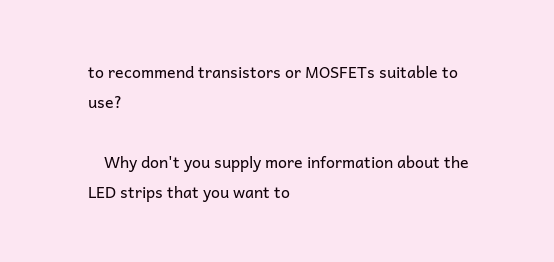to recommend transistors or MOSFETs suitable to use?

    Why don't you supply more information about the LED strips that you want to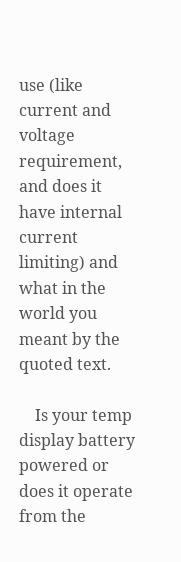use (like current and voltage requirement, and does it have internal current limiting) and what in the world you meant by the quoted text.

    Is your temp display battery powered or does it operate from the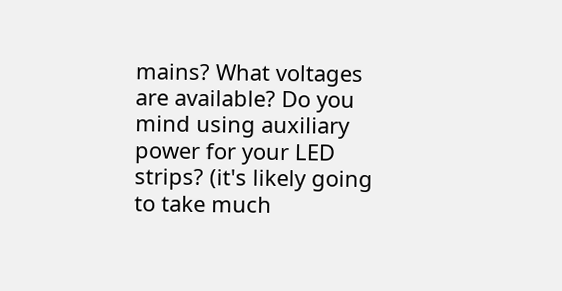mains? What voltages are available? Do you mind using auxiliary power for your LED strips? (it's likely going to take much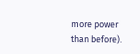more power than before).